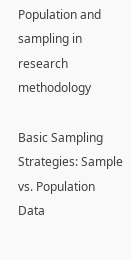Population and sampling in research methodology

Basic Sampling Strategies: Sample vs. Population Data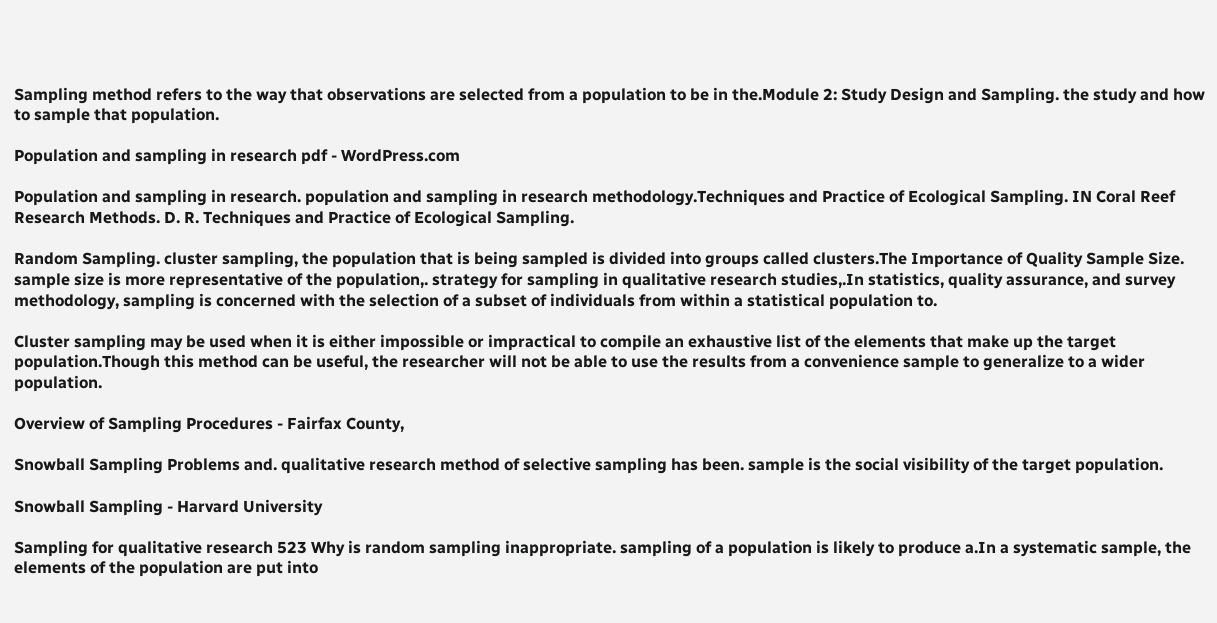Sampling method refers to the way that observations are selected from a population to be in the.Module 2: Study Design and Sampling. the study and how to sample that population.

Population and sampling in research pdf - WordPress.com

Population and sampling in research. population and sampling in research methodology.Techniques and Practice of Ecological Sampling. IN Coral Reef Research Methods. D. R. Techniques and Practice of Ecological Sampling.

Random Sampling. cluster sampling, the population that is being sampled is divided into groups called clusters.The Importance of Quality Sample Size. sample size is more representative of the population,. strategy for sampling in qualitative research studies,.In statistics, quality assurance, and survey methodology, sampling is concerned with the selection of a subset of individuals from within a statistical population to.

Cluster sampling may be used when it is either impossible or impractical to compile an exhaustive list of the elements that make up the target population.Though this method can be useful, the researcher will not be able to use the results from a convenience sample to generalize to a wider population.

Overview of Sampling Procedures - Fairfax County,

Snowball Sampling Problems and. qualitative research method of selective sampling has been. sample is the social visibility of the target population.

Snowball Sampling - Harvard University

Sampling for qualitative research 523 Why is random sampling inappropriate. sampling of a population is likely to produce a.In a systematic sample, the elements of the population are put into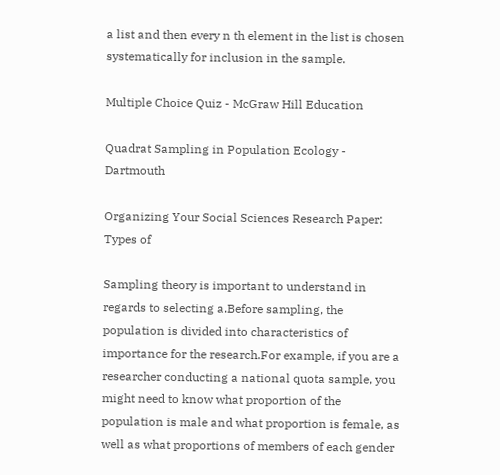a list and then every n th element in the list is chosen systematically for inclusion in the sample.

Multiple Choice Quiz - McGraw Hill Education

Quadrat Sampling in Population Ecology - Dartmouth

Organizing Your Social Sciences Research Paper: Types of

Sampling theory is important to understand in regards to selecting a.Before sampling, the population is divided into characteristics of importance for the research.For example, if you are a researcher conducting a national quota sample, you might need to know what proportion of the population is male and what proportion is female, as well as what proportions of members of each gender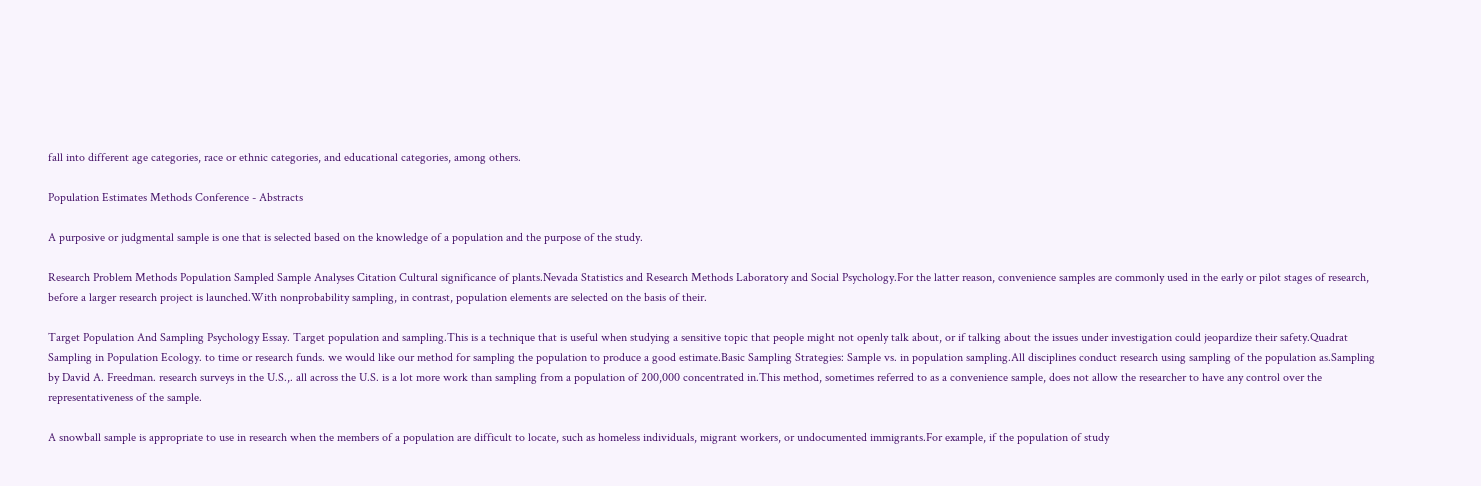fall into different age categories, race or ethnic categories, and educational categories, among others.

Population Estimates Methods Conference - Abstracts

A purposive or judgmental sample is one that is selected based on the knowledge of a population and the purpose of the study.

Research Problem Methods Population Sampled Sample Analyses Citation Cultural significance of plants.Nevada Statistics and Research Methods Laboratory and Social Psychology.For the latter reason, convenience samples are commonly used in the early or pilot stages of research, before a larger research project is launched.With nonprobability sampling, in contrast, population elements are selected on the basis of their.

Target Population And Sampling Psychology Essay. Target population and sampling.This is a technique that is useful when studying a sensitive topic that people might not openly talk about, or if talking about the issues under investigation could jeopardize their safety.Quadrat Sampling in Population Ecology. to time or research funds. we would like our method for sampling the population to produce a good estimate.Basic Sampling Strategies: Sample vs. in population sampling.All disciplines conduct research using sampling of the population as.Sampling by David A. Freedman. research surveys in the U.S.,. all across the U.S. is a lot more work than sampling from a population of 200,000 concentrated in.This method, sometimes referred to as a convenience sample, does not allow the researcher to have any control over the representativeness of the sample.

A snowball sample is appropriate to use in research when the members of a population are difficult to locate, such as homeless individuals, migrant workers, or undocumented immigrants.For example, if the population of study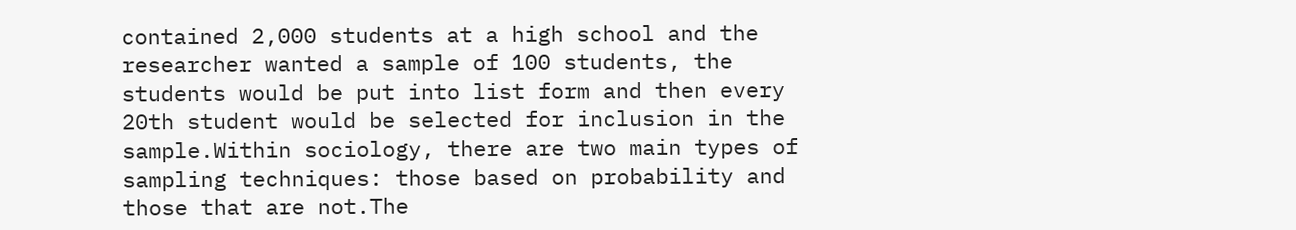contained 2,000 students at a high school and the researcher wanted a sample of 100 students, the students would be put into list form and then every 20th student would be selected for inclusion in the sample.Within sociology, there are two main types of sampling techniques: those based on probability and those that are not.The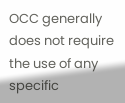OCC generally does not require the use of any specific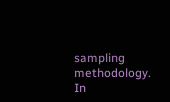sampling methodology. In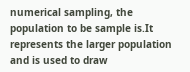numerical sampling, the population to be sample is.It represents the larger population and is used to draw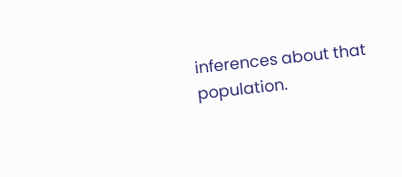inferences about that population.